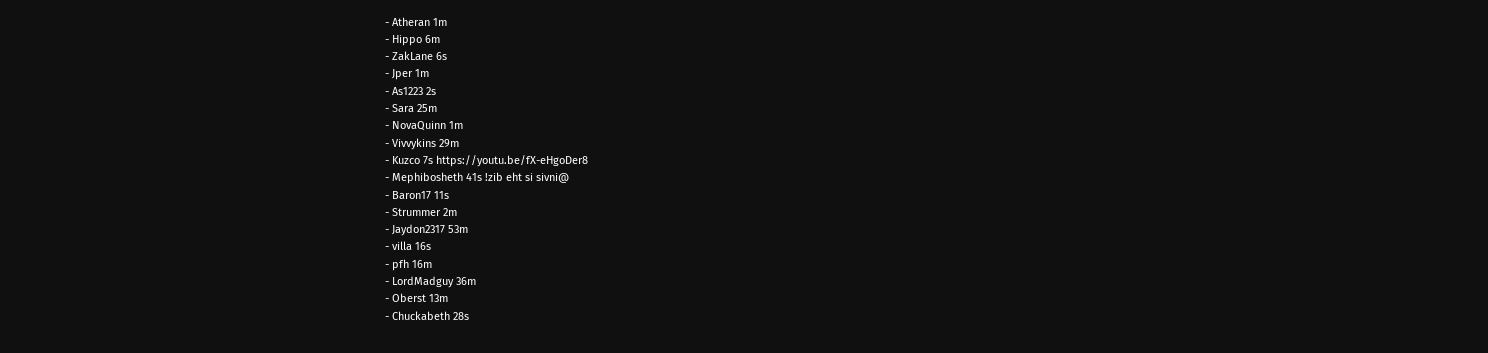- Atheran 1m
- Hippo 6m
- ZakLane 6s
- Jper 1m
- As1223 2s
- Sara 25m
- NovaQuinn 1m
- Vivvykins 29m
- Kuzco 7s https://youtu.be/fX-eHgoDer8
- Mephibosheth 41s !zib eht si sivni@
- Baron17 11s
- Strummer 2m
- Jaydon2317 53m
- villa 16s
- pfh 16m
- LordMadguy 36m
- Oberst 13m
- Chuckabeth 28s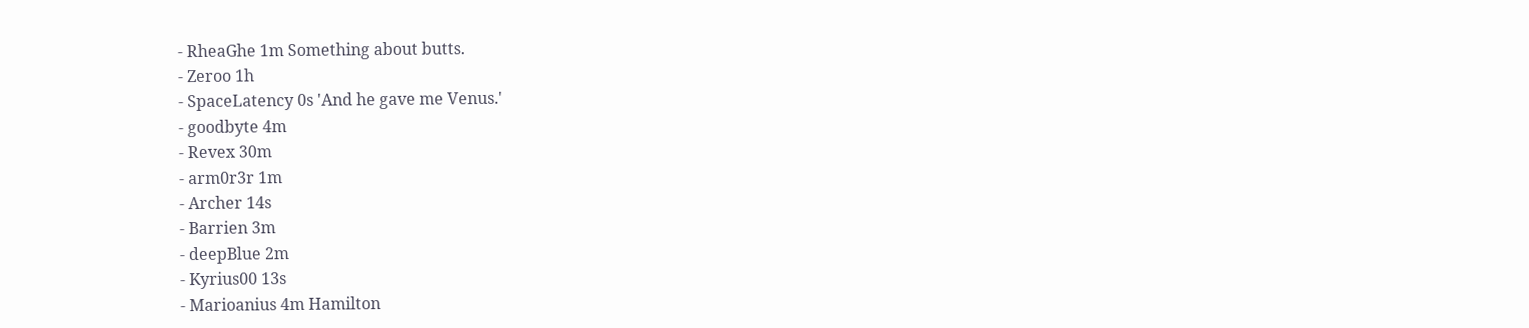- RheaGhe 1m Something about butts.
- Zeroo 1h
- SpaceLatency 0s 'And he gave me Venus.'
- goodbyte 4m
- Revex 30m
- arm0r3r 1m
- Archer 14s
- Barrien 3m
- deepBlue 2m
- Kyrius00 13s
- Marioanius 4m Hamilton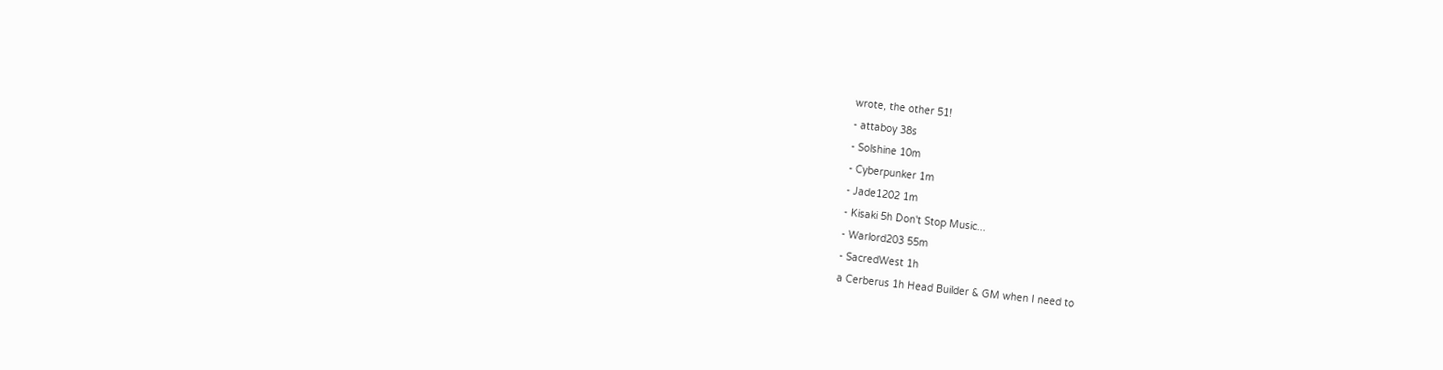wrote, the other 51!
- attaboy 38s
- Solshine 10m
- Cyberpunker 1m
- Jade1202 1m
- Kisaki 5h Don't Stop Music...
- Warlord203 55m
- SacredWest 1h
a Cerberus 1h Head Builder & GM when I need to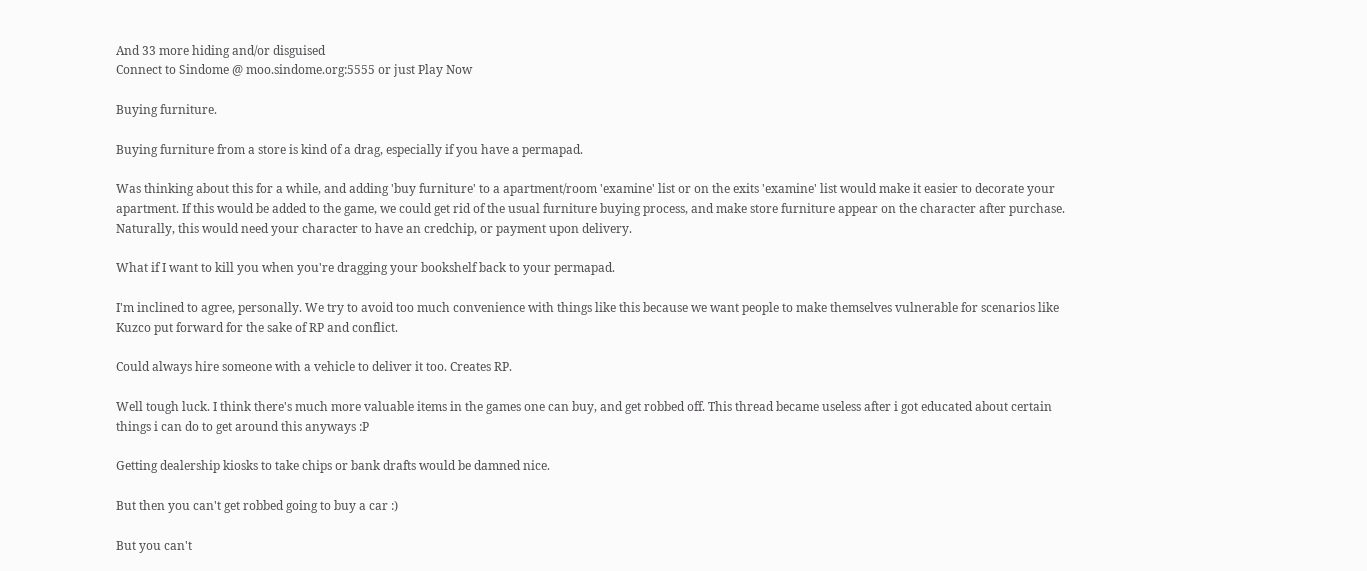And 33 more hiding and/or disguised
Connect to Sindome @ moo.sindome.org:5555 or just Play Now

Buying furniture.

Buying furniture from a store is kind of a drag, especially if you have a permapad.

Was thinking about this for a while, and adding 'buy furniture' to a apartment/room 'examine' list or on the exits 'examine' list would make it easier to decorate your apartment. If this would be added to the game, we could get rid of the usual furniture buying process, and make store furniture appear on the character after purchase. Naturally, this would need your character to have an credchip, or payment upon delivery.

What if I want to kill you when you're dragging your bookshelf back to your permapad.

I'm inclined to agree, personally. We try to avoid too much convenience with things like this because we want people to make themselves vulnerable for scenarios like Kuzco put forward for the sake of RP and conflict.

Could always hire someone with a vehicle to deliver it too. Creates RP.

Well tough luck. I think there's much more valuable items in the games one can buy, and get robbed off. This thread became useless after i got educated about certain things i can do to get around this anyways :P

Getting dealership kiosks to take chips or bank drafts would be damned nice.

But then you can't get robbed going to buy a car :)

But you can't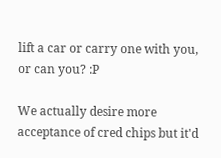lift a car or carry one with you, or can you? :P

We actually desire more acceptance of cred chips but it'd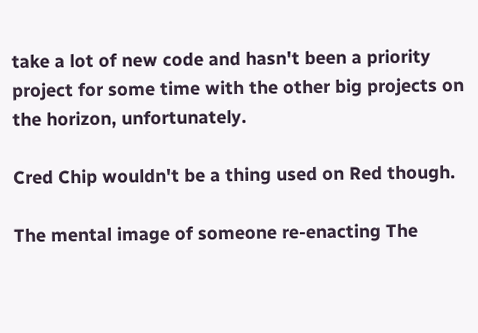take a lot of new code and hasn't been a priority project for some time with the other big projects on the horizon, unfortunately.

Cred Chip wouldn't be a thing used on Red though.

The mental image of someone re-enacting The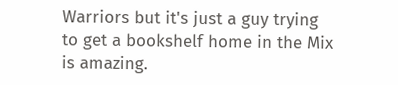Warriors but it's just a guy trying to get a bookshelf home in the Mix is amazing.